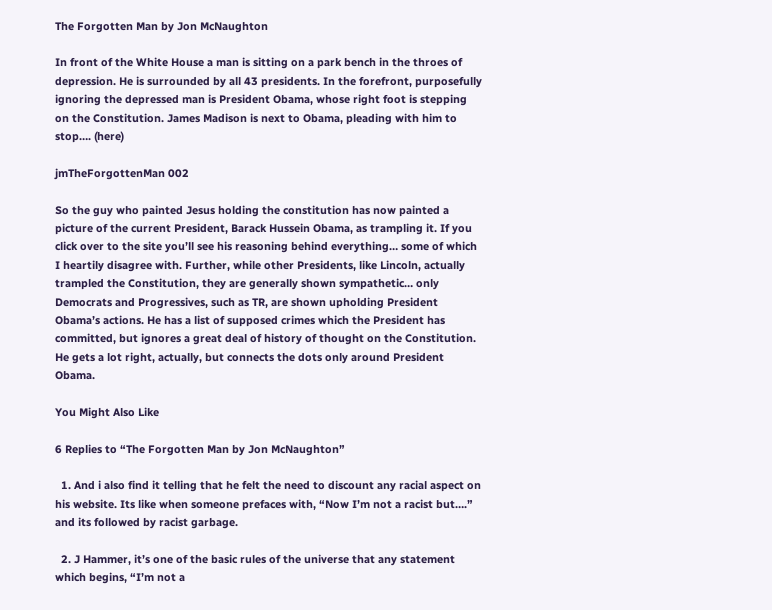The Forgotten Man by Jon McNaughton

In front of the White House a man is sitting on a park bench in the throes of depression. He is surrounded by all 43 presidents. In the forefront, purposefully ignoring the depressed man is President Obama, whose right foot is stepping on the Constitution. James Madison is next to Obama, pleading with him to stop…. (here)

jmTheForgottenMan 002

So the guy who painted Jesus holding the constitution has now painted a picture of the current President, Barack Hussein Obama, as trampling it. If you click over to the site you’ll see his reasoning behind everything… some of which I heartily disagree with. Further, while other Presidents, like Lincoln, actually trampled the Constitution, they are generally shown sympathetic… only Democrats and Progressives, such as TR, are shown upholding President Obama’s actions. He has a list of supposed crimes which the President has committed, but ignores a great deal of history of thought on the Constitution. He gets a lot right, actually, but connects the dots only around President Obama.

You Might Also Like

6 Replies to “The Forgotten Man by Jon McNaughton”

  1. And i also find it telling that he felt the need to discount any racial aspect on his website. Its like when someone prefaces with, “Now I’m not a racist but….” and its followed by racist garbage.

  2. J Hammer, it’s one of the basic rules of the universe that any statement which begins, “I’m not a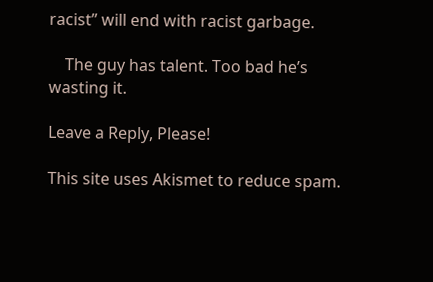racist” will end with racist garbage.

    The guy has talent. Too bad he’s wasting it.

Leave a Reply, Please!

This site uses Akismet to reduce spam.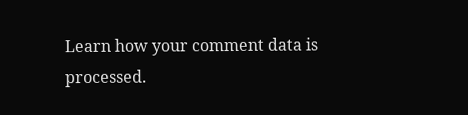Learn how your comment data is processed.